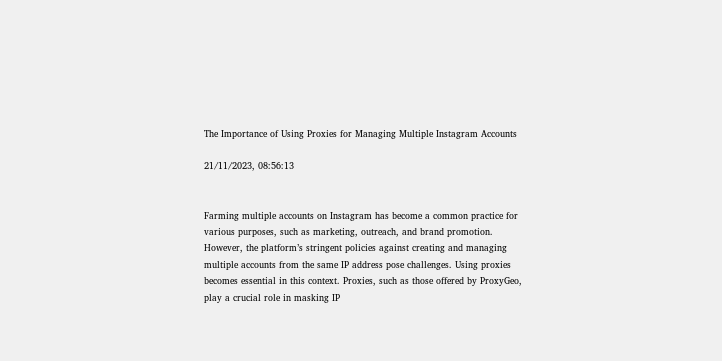The Importance of Using Proxies for Managing Multiple Instagram Accounts

21/11/2023, 08:56:13


Farming multiple accounts on Instagram has become a common practice for various purposes, such as marketing, outreach, and brand promotion. However, the platform’s stringent policies against creating and managing multiple accounts from the same IP address pose challenges. Using proxies becomes essential in this context. Proxies, such as those offered by ProxyGeo, play a crucial role in masking IP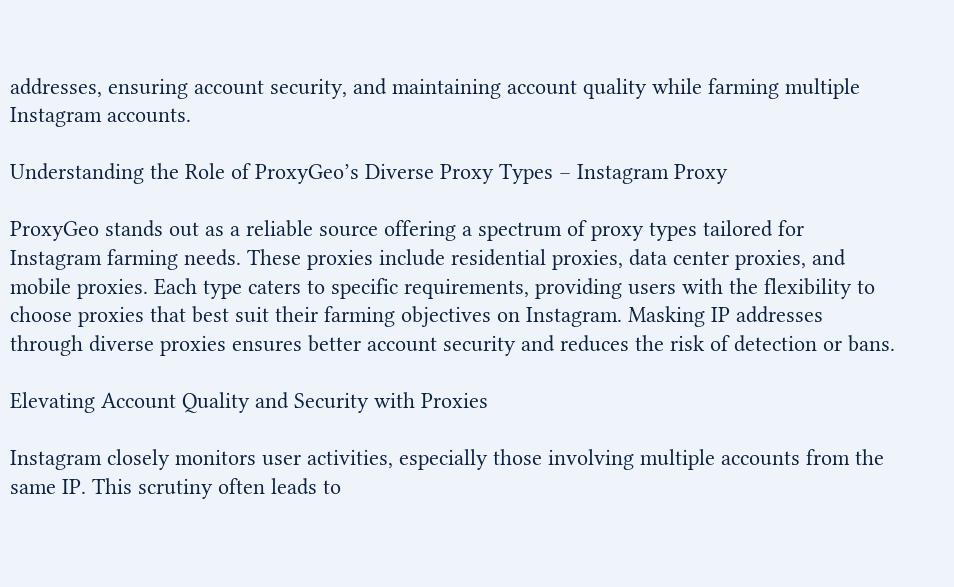addresses, ensuring account security, and maintaining account quality while farming multiple Instagram accounts.

Understanding the Role of ProxyGeo’s Diverse Proxy Types – Instagram Proxy

ProxyGeo stands out as a reliable source offering a spectrum of proxy types tailored for Instagram farming needs. These proxies include residential proxies, data center proxies, and mobile proxies. Each type caters to specific requirements, providing users with the flexibility to choose proxies that best suit their farming objectives on Instagram. Masking IP addresses through diverse proxies ensures better account security and reduces the risk of detection or bans.

Elevating Account Quality and Security with Proxies

Instagram closely monitors user activities, especially those involving multiple accounts from the same IP. This scrutiny often leads to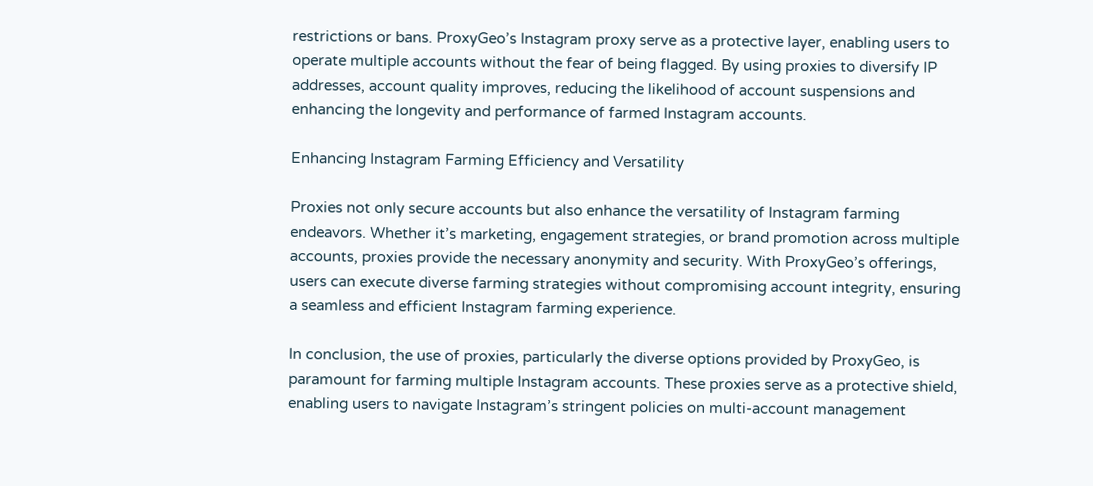restrictions or bans. ProxyGeo’s Instagram proxy serve as a protective layer, enabling users to operate multiple accounts without the fear of being flagged. By using proxies to diversify IP addresses, account quality improves, reducing the likelihood of account suspensions and enhancing the longevity and performance of farmed Instagram accounts.

Enhancing Instagram Farming Efficiency and Versatility

Proxies not only secure accounts but also enhance the versatility of Instagram farming endeavors. Whether it’s marketing, engagement strategies, or brand promotion across multiple accounts, proxies provide the necessary anonymity and security. With ProxyGeo’s offerings, users can execute diverse farming strategies without compromising account integrity, ensuring a seamless and efficient Instagram farming experience.

In conclusion, the use of proxies, particularly the diverse options provided by ProxyGeo, is paramount for farming multiple Instagram accounts. These proxies serve as a protective shield, enabling users to navigate Instagram’s stringent policies on multi-account management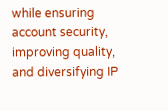while ensuring account security, improving quality, and diversifying IP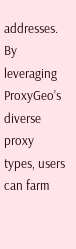addresses. By leveraging ProxyGeo’s diverse proxy types, users can farm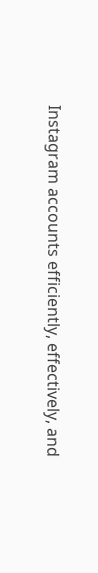Instagram accounts efficiently, effectively, and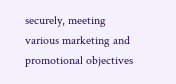securely, meeting various marketing and promotional objectives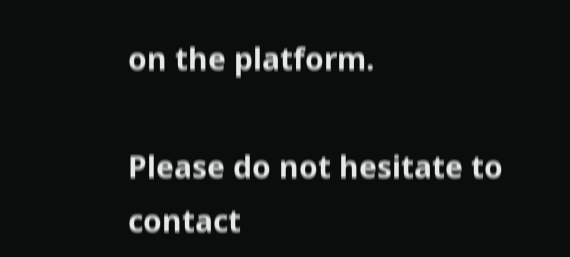on the platform.

Please do not hesitate to contact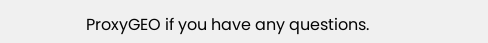ProxyGEO if you have any questions.